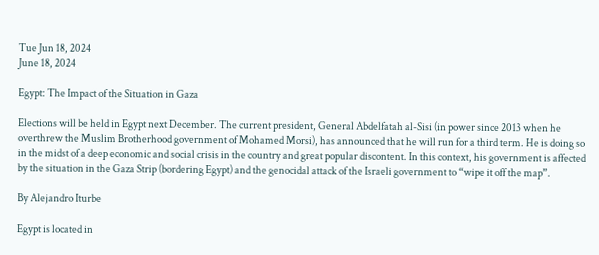Tue Jun 18, 2024
June 18, 2024

Egypt: The Impact of the Situation in Gaza

Elections will be held in Egypt next December. The current president, General Abdelfatah al-Sisi (in power since 2013 when he overthrew the Muslim Brotherhood government of Mohamed Morsi), has announced that he will run for a third term. He is doing so in the midst of a deep economic and social crisis in the country and great popular discontent. In this context, his government is affected by the situation in the Gaza Strip (bordering Egypt) and the genocidal attack of the Israeli government to “wipe it off the map”.

By Alejandro Iturbe

Egypt is located in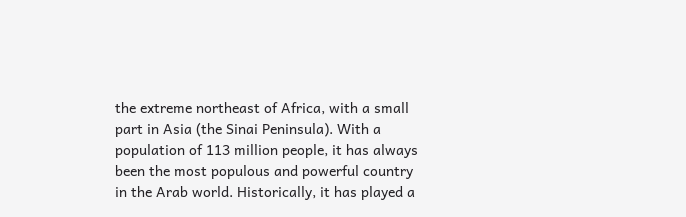the extreme northeast of Africa, with a small part in Asia (the Sinai Peninsula). With a population of 113 million people, it has always been the most populous and powerful country in the Arab world. Historically, it has played a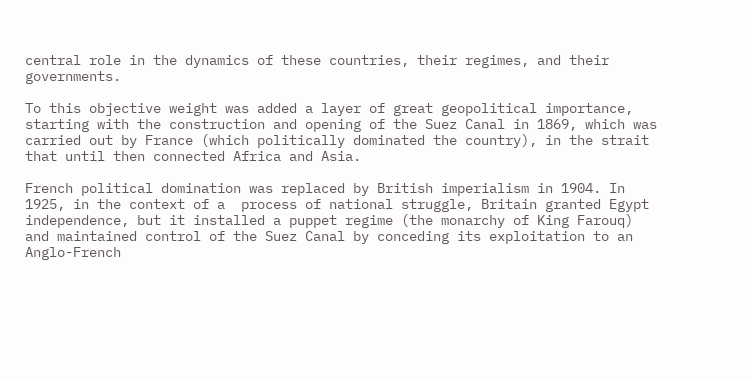central role in the dynamics of these countries, their regimes, and their governments.

To this objective weight was added a layer of great geopolitical importance, starting with the construction and opening of the Suez Canal in 1869, which was carried out by France (which politically dominated the country), in the strait that until then connected Africa and Asia.

French political domination was replaced by British imperialism in 1904. In 1925, in the context of a  process of national struggle, Britain granted Egypt independence, but it installed a puppet regime (the monarchy of King Farouq) and maintained control of the Suez Canal by conceding its exploitation to an Anglo-French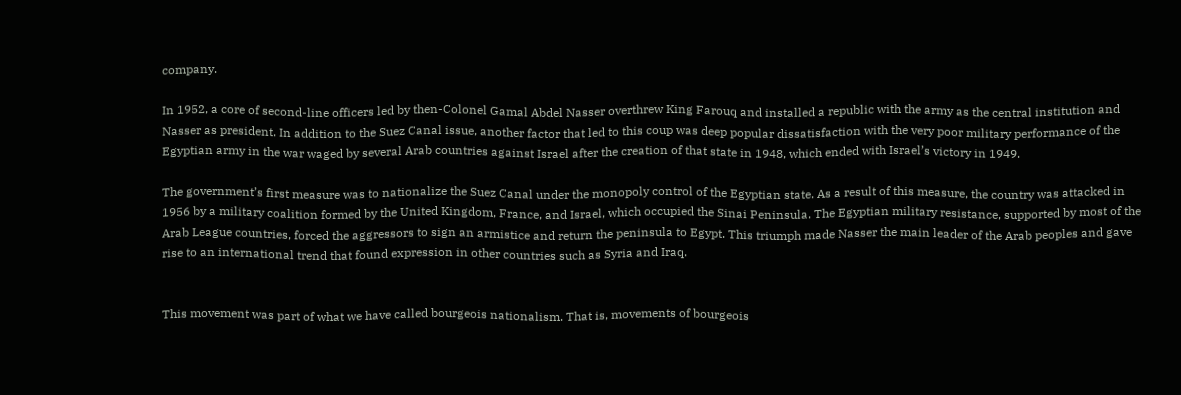company.

In 1952, a core of second-line officers led by then-Colonel Gamal Abdel Nasser overthrew King Farouq and installed a republic with the army as the central institution and Nasser as president. In addition to the Suez Canal issue, another factor that led to this coup was deep popular dissatisfaction with the very poor military performance of the Egyptian army in the war waged by several Arab countries against Israel after the creation of that state in 1948, which ended with Israel’s victory in 1949.

The government’s first measure was to nationalize the Suez Canal under the monopoly control of the Egyptian state. As a result of this measure, the country was attacked in 1956 by a military coalition formed by the United Kingdom, France, and Israel, which occupied the Sinai Peninsula. The Egyptian military resistance, supported by most of the Arab League countries, forced the aggressors to sign an armistice and return the peninsula to Egypt. This triumph made Nasser the main leader of the Arab peoples and gave rise to an international trend that found expression in other countries such as Syria and Iraq.


This movement was part of what we have called bourgeois nationalism. That is, movements of bourgeois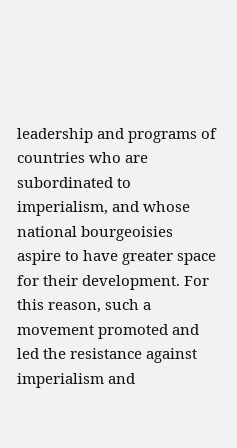leadership and programs of countries who are subordinated to imperialism, and whose national bourgeoisies aspire to have greater space for their development. For this reason, such a movement promoted and led the resistance against imperialism and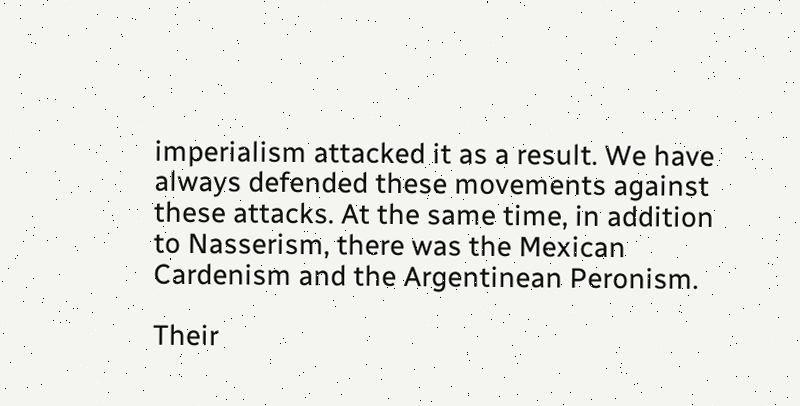imperialism attacked it as a result. We have always defended these movements against these attacks. At the same time, in addition to Nasserism, there was the Mexican Cardenism and the Argentinean Peronism.

Their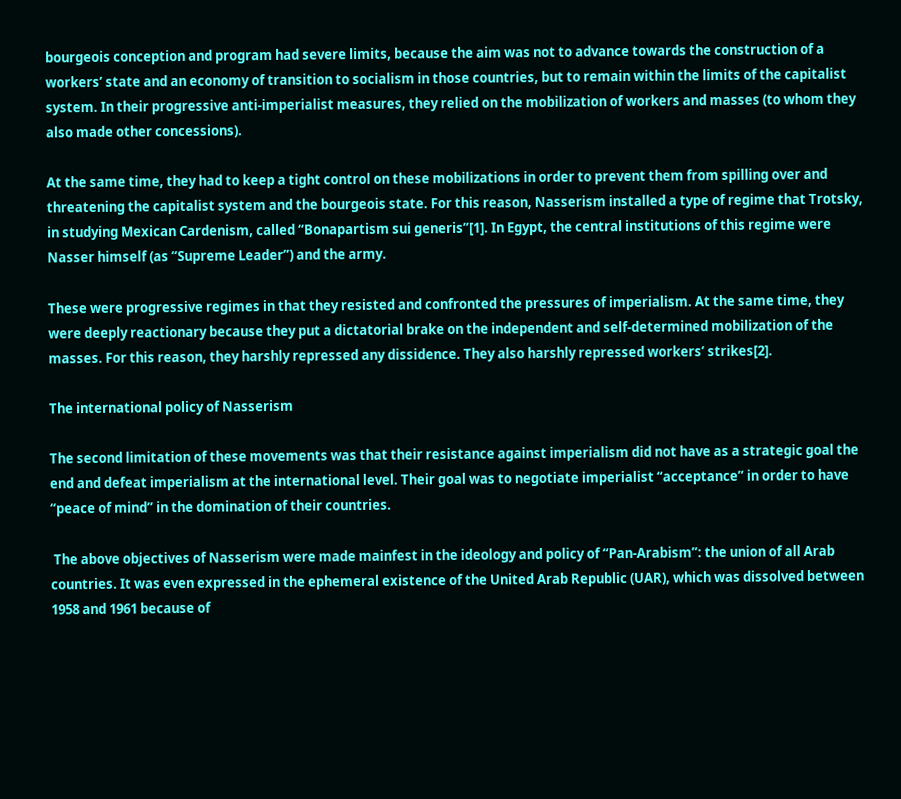bourgeois conception and program had severe limits, because the aim was not to advance towards the construction of a workers’ state and an economy of transition to socialism in those countries, but to remain within the limits of the capitalist system. In their progressive anti-imperialist measures, they relied on the mobilization of workers and masses (to whom they also made other concessions).

At the same time, they had to keep a tight control on these mobilizations in order to prevent them from spilling over and threatening the capitalist system and the bourgeois state. For this reason, Nasserism installed a type of regime that Trotsky, in studying Mexican Cardenism, called “Bonapartism sui generis”[1]. In Egypt, the central institutions of this regime were Nasser himself (as “Supreme Leader”) and the army.

These were progressive regimes in that they resisted and confronted the pressures of imperialism. At the same time, they were deeply reactionary because they put a dictatorial brake on the independent and self-determined mobilization of the masses. For this reason, they harshly repressed any dissidence. They also harshly repressed workers’ strikes[2].

The international policy of Nasserism

The second limitation of these movements was that their resistance against imperialism did not have as a strategic goal the end and defeat imperialism at the international level. Their goal was to negotiate imperialist “acceptance” in order to have “peace of mind” in the domination of their countries.

 The above objectives of Nasserism were made mainfest in the ideology and policy of “Pan-Arabism”: the union of all Arab countries. It was even expressed in the ephemeral existence of the United Arab Republic (UAR), which was dissolved between 1958 and 1961 because of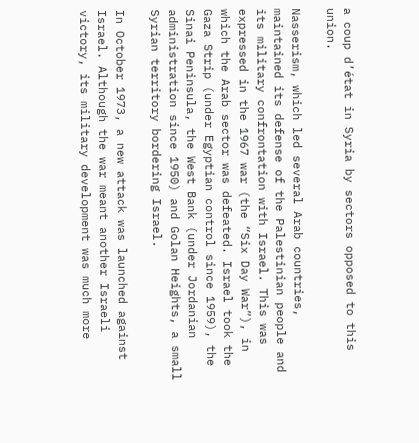a coup d’état in Syria by sectors opposed to this union.

Nasserism, which led several Arab countries, maintained its defense of the Palestinian people and its military confrontation with Israel. This was expressed in the 1967 war (the “Six Day War”), in which the Arab sector was defeated. Israel took the Gaza Strip (under Egyptian control since 1959), the Sinai Peninsula, the West Bank (under Jordanian administration since 1950) and Golan Heights, a small Syrian territory bordering Israel.

In October 1973, a new attack was launched against Israel. Although the war meant another Israeli victory, its military development was much more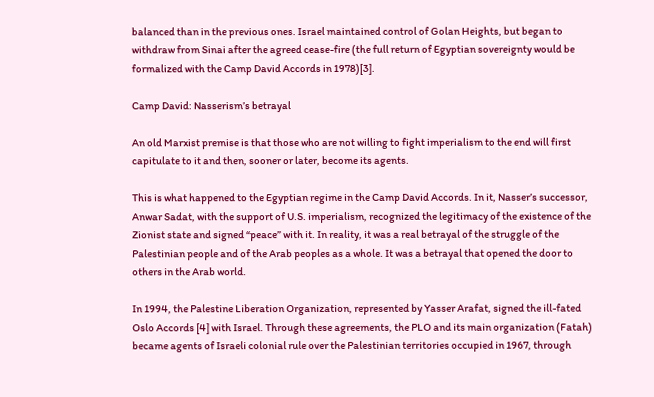balanced than in the previous ones. Israel maintained control of Golan Heights, but began to withdraw from Sinai after the agreed cease-fire (the full return of Egyptian sovereignty would be formalized with the Camp David Accords in 1978)[3].

Camp David: Nasserism’s betrayal

An old Marxist premise is that those who are not willing to fight imperialism to the end will first capitulate to it and then, sooner or later, become its agents.

This is what happened to the Egyptian regime in the Camp David Accords. In it, Nasser’s successor, Anwar Sadat, with the support of U.S. imperialism, recognized the legitimacy of the existence of the Zionist state and signed “peace” with it. In reality, it was a real betrayal of the struggle of the Palestinian people and of the Arab peoples as a whole. It was a betrayal that opened the door to others in the Arab world.

In 1994, the Palestine Liberation Organization, represented by Yasser Arafat, signed the ill-fated Oslo Accords [4] with Israel. Through these agreements, the PLO and its main organization (Fatah) became agents of Israeli colonial rule over the Palestinian territories occupied in 1967, through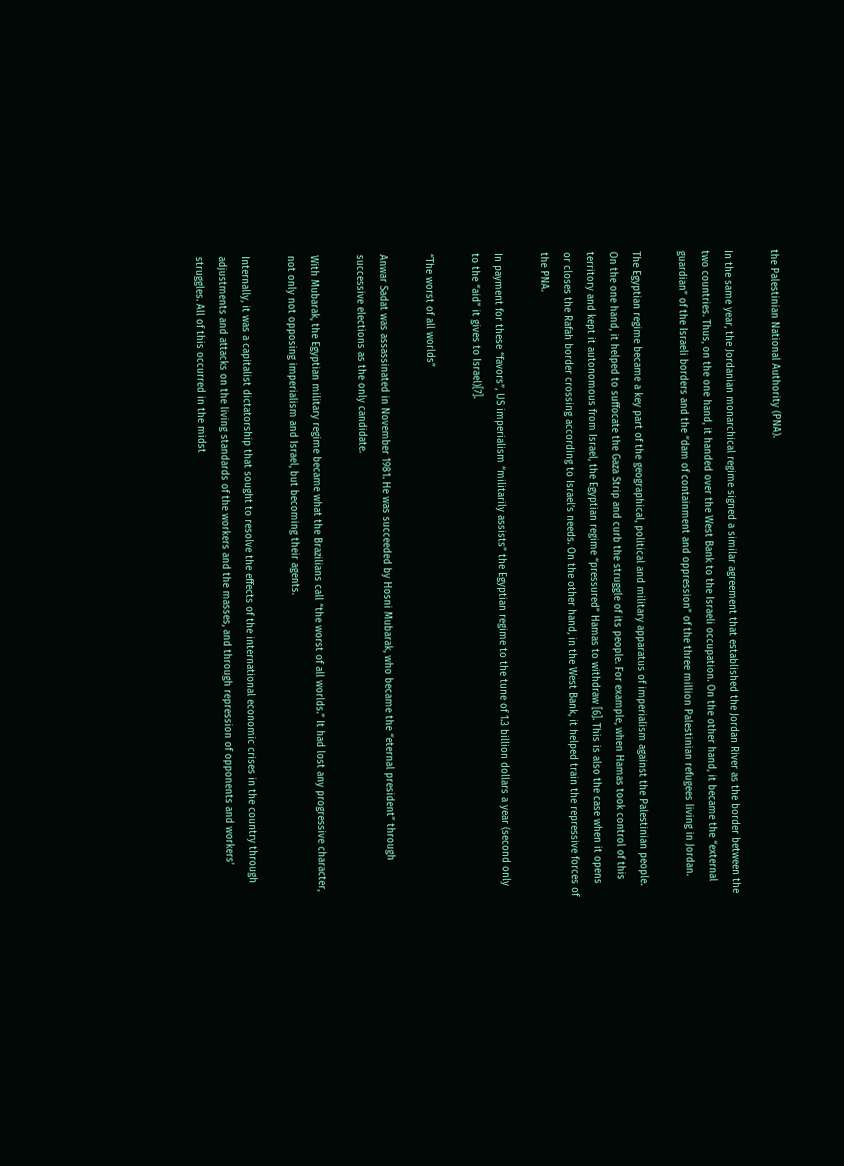the Palestinian National Authority (PNA).

In the same year, the Jordanian monarchical regime signed a similar agreement that established the Jordan River as the border between the two countries. Thus, on the one hand, it handed over the West Bank to the Israeli occupation. On the other hand, it became the “external guardian” of the Israeli borders and the “dam of containment and oppression” of the three million Palestinian refugees living in Jordan.

The Egyptian regime became a key part of the geographical, political and military apparatus of imperialism against the Palestinian people. On the one hand, it helped to suffocate the Gaza Strip and curb the struggle of its people. For example, when Hamas took control of this territory and kept it autonomous from Israel, the Egyptian regime “pressured” Hamas to withdraw [6]. This is also the case when it opens or closes the Rafah border crossing according to Israel’s needs. On the other hand, in the West Bank, it helped train the repressive forces of the PNA.

In payment for these “favors”, US imperialism “militarily assists” the Egyptian regime to the tune of 1.3 billion dollars a year (second only to the “aid” it gives to Israel)[7].

“The worst of all worlds”

Anwar Sadat was assassinated in November 1981. He was succeeded by Hosni Mubarak, who became the “eternal president” through successive elections as the only candidate.

With Mubarak, the Egyptian military regime became what the Brazilians call “the worst of all worlds.” It had lost any progressive character, not only not opposing imperialism and Israel, but becoming their agents.

Internally, it was a capitalist dictatorship that sought to resolve the effects of the international economic crises in the country through adjustments and attacks on the living standards of the workers and the masses, and through repression of opponents and workers’ struggles. All of this occurred in the midst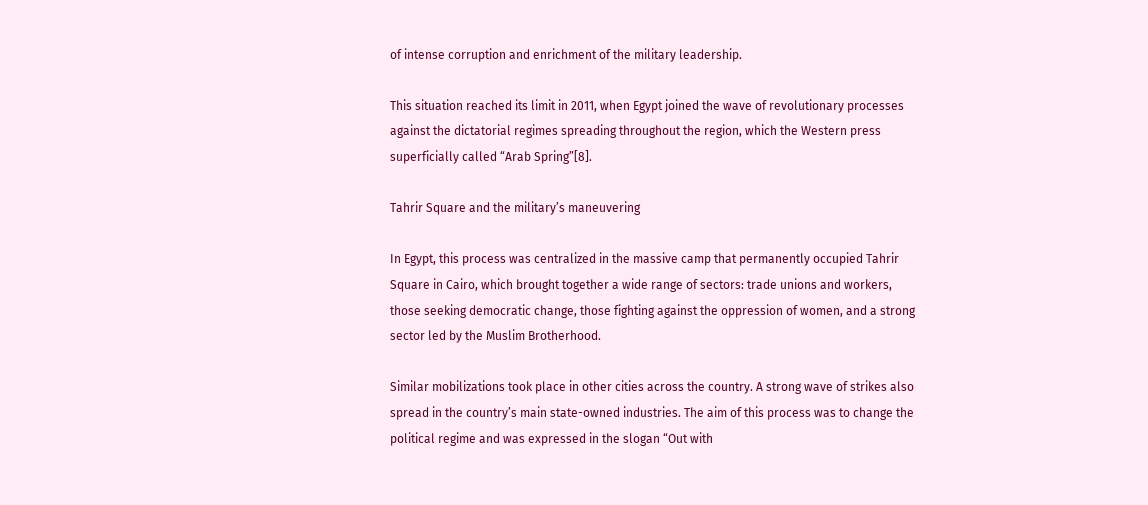of intense corruption and enrichment of the military leadership.

This situation reached its limit in 2011, when Egypt joined the wave of revolutionary processes against the dictatorial regimes spreading throughout the region, which the Western press superficially called “Arab Spring”[8].

Tahrir Square and the military’s maneuvering

In Egypt, this process was centralized in the massive camp that permanently occupied Tahrir Square in Cairo, which brought together a wide range of sectors: trade unions and workers, those seeking democratic change, those fighting against the oppression of women, and a strong sector led by the Muslim Brotherhood.

Similar mobilizations took place in other cities across the country. A strong wave of strikes also spread in the country’s main state-owned industries. The aim of this process was to change the political regime and was expressed in the slogan “Out with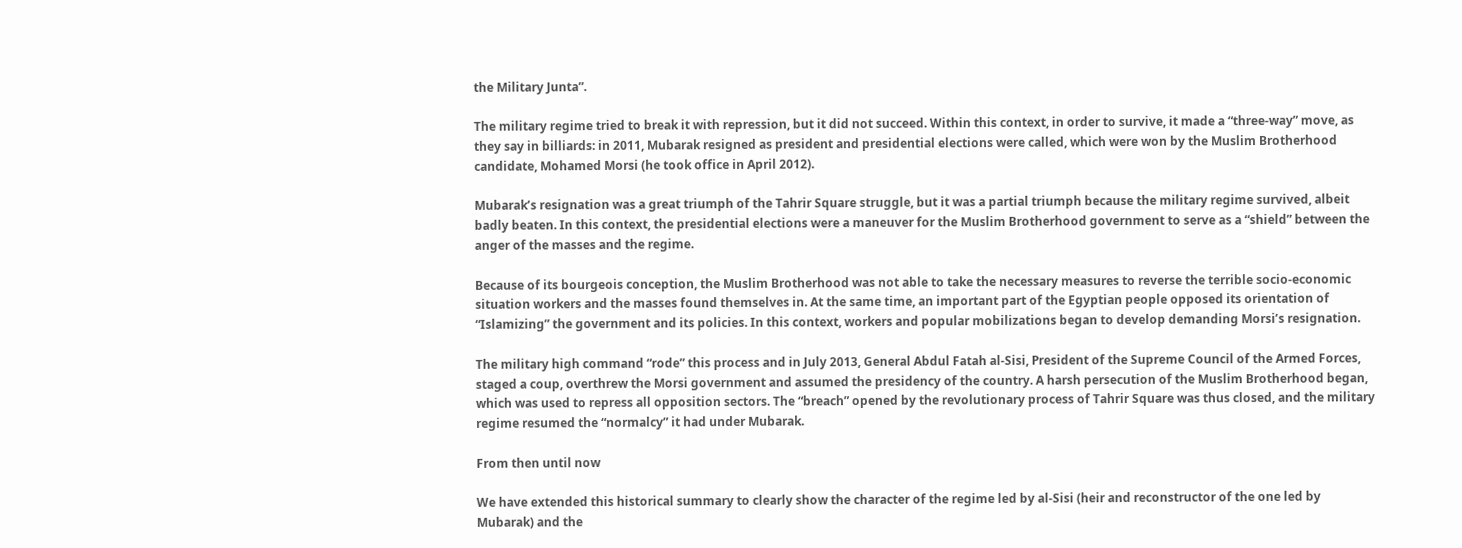the Military Junta”.

The military regime tried to break it with repression, but it did not succeed. Within this context, in order to survive, it made a “three-way” move, as they say in billiards: in 2011, Mubarak resigned as president and presidential elections were called, which were won by the Muslim Brotherhood candidate, Mohamed Morsi (he took office in April 2012).

Mubarak’s resignation was a great triumph of the Tahrir Square struggle, but it was a partial triumph because the military regime survived, albeit badly beaten. In this context, the presidential elections were a maneuver for the Muslim Brotherhood government to serve as a “shield” between the anger of the masses and the regime.

Because of its bourgeois conception, the Muslim Brotherhood was not able to take the necessary measures to reverse the terrible socio-economic situation workers and the masses found themselves in. At the same time, an important part of the Egyptian people opposed its orientation of “Islamizing” the government and its policies. In this context, workers and popular mobilizations began to develop demanding Morsi’s resignation.

The military high command “rode” this process and in July 2013, General Abdul Fatah al-Sisi, President of the Supreme Council of the Armed Forces, staged a coup, overthrew the Morsi government and assumed the presidency of the country. A harsh persecution of the Muslim Brotherhood began, which was used to repress all opposition sectors. The “breach” opened by the revolutionary process of Tahrir Square was thus closed, and the military regime resumed the “normalcy” it had under Mubarak.

From then until now

We have extended this historical summary to clearly show the character of the regime led by al-Sisi (heir and reconstructor of the one led by Mubarak) and the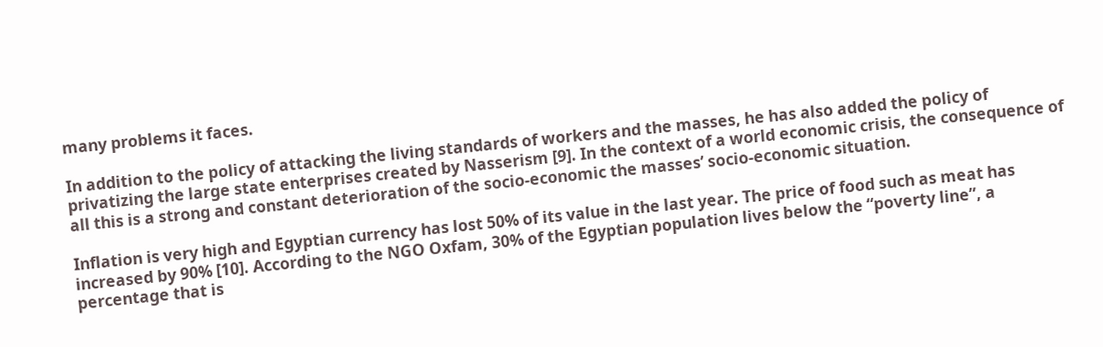many problems it faces.

In addition to the policy of attacking the living standards of workers and the masses, he has also added the policy of privatizing the large state enterprises created by Nasserism [9]. In the context of a world economic crisis, the consequence of all this is a strong and constant deterioration of the socio-economic the masses’ socio-economic situation.

Inflation is very high and Egyptian currency has lost 50% of its value in the last year. The price of food such as meat has increased by 90% [10]. According to the NGO Oxfam, 30% of the Egyptian population lives below the “poverty line”, a percentage that is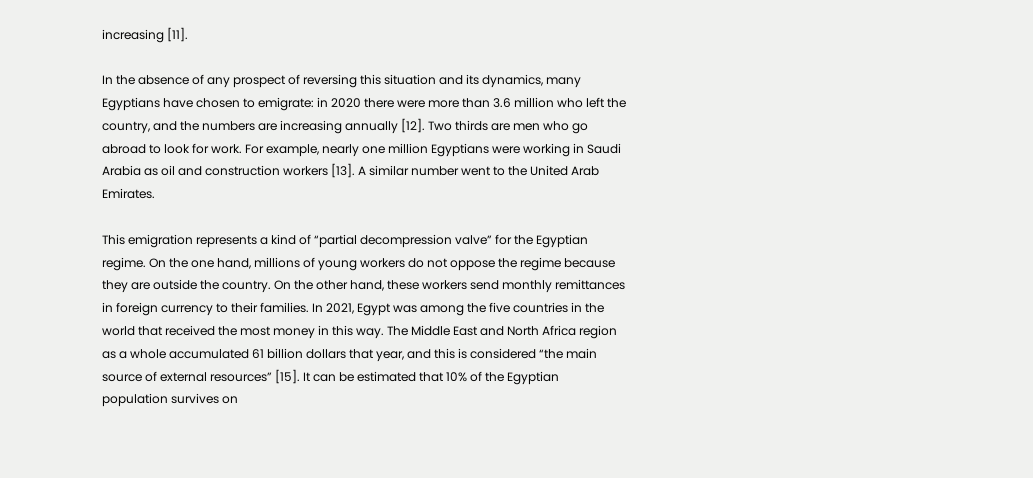increasing [11].

In the absence of any prospect of reversing this situation and its dynamics, many Egyptians have chosen to emigrate: in 2020 there were more than 3.6 million who left the country, and the numbers are increasing annually [12]. Two thirds are men who go abroad to look for work. For example, nearly one million Egyptians were working in Saudi Arabia as oil and construction workers [13]. A similar number went to the United Arab Emirates.

This emigration represents a kind of “partial decompression valve” for the Egyptian regime. On the one hand, millions of young workers do not oppose the regime because they are outside the country. On the other hand, these workers send monthly remittances in foreign currency to their families. In 2021, Egypt was among the five countries in the world that received the most money in this way. The Middle East and North Africa region as a whole accumulated 61 billion dollars that year, and this is considered “the main source of external resources” [15]. It can be estimated that 10% of the Egyptian population survives on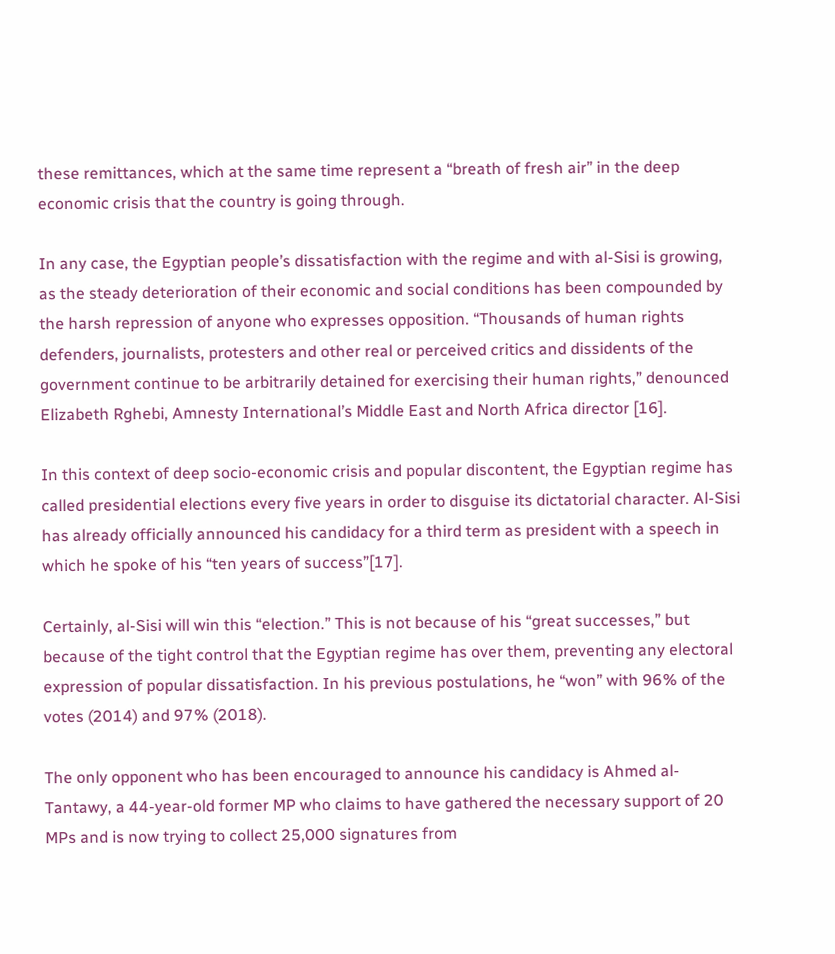these remittances, which at the same time represent a “breath of fresh air” in the deep economic crisis that the country is going through.

In any case, the Egyptian people’s dissatisfaction with the regime and with al-Sisi is growing, as the steady deterioration of their economic and social conditions has been compounded by the harsh repression of anyone who expresses opposition. “Thousands of human rights defenders, journalists, protesters and other real or perceived critics and dissidents of the government continue to be arbitrarily detained for exercising their human rights,” denounced Elizabeth Rghebi, Amnesty International’s Middle East and North Africa director [16].

In this context of deep socio-economic crisis and popular discontent, the Egyptian regime has called presidential elections every five years in order to disguise its dictatorial character. Al-Sisi has already officially announced his candidacy for a third term as president with a speech in which he spoke of his “ten years of success”[17].

Certainly, al-Sisi will win this “election.” This is not because of his “great successes,” but because of the tight control that the Egyptian regime has over them, preventing any electoral expression of popular dissatisfaction. In his previous postulations, he “won” with 96% of the votes (2014) and 97% (2018).

The only opponent who has been encouraged to announce his candidacy is Ahmed al-Tantawy, a 44-year-old former MP who claims to have gathered the necessary support of 20 MPs and is now trying to collect 25,000 signatures from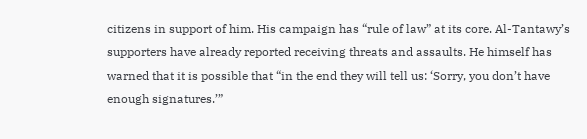citizens in support of him. His campaign has “rule of law” at its core. Al-Tantawy’s supporters have already reported receiving threats and assaults. He himself has warned that it is possible that “in the end they will tell us: ‘Sorry, you don’t have enough signatures.’”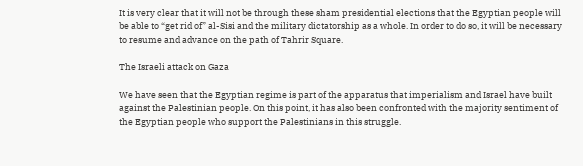It is very clear that it will not be through these sham presidential elections that the Egyptian people will be able to “get rid of” al-Sisi and the military dictatorship as a whole. In order to do so, it will be necessary to resume and advance on the path of Tahrir Square.

The Israeli attack on Gaza

We have seen that the Egyptian regime is part of the apparatus that imperialism and Israel have built against the Palestinian people. On this point, it has also been confronted with the majority sentiment of the Egyptian people who support the Palestinians in this struggle.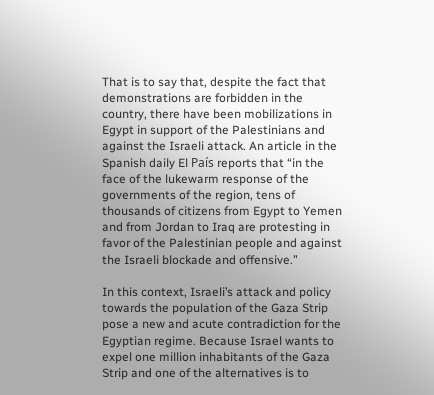That is to say that, despite the fact that demonstrations are forbidden in the country, there have been mobilizations in Egypt in support of the Palestinians and against the Israeli attack. An article in the Spanish daily El País reports that “in the face of the lukewarm response of the governments of the region, tens of thousands of citizens from Egypt to Yemen and from Jordan to Iraq are protesting in favor of the Palestinian people and against the Israeli blockade and offensive.”

In this context, Israeli’s attack and policy towards the population of the Gaza Strip pose a new and acute contradiction for the Egyptian regime. Because Israel wants to expel one million inhabitants of the Gaza Strip and one of the alternatives is to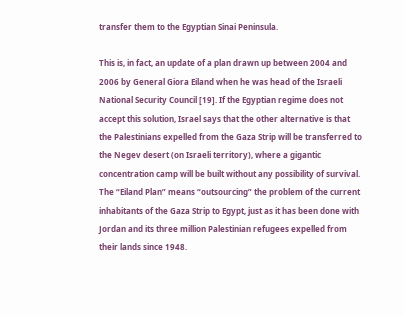transfer them to the Egyptian Sinai Peninsula.

This is, in fact, an update of a plan drawn up between 2004 and 2006 by General Giora Eiland when he was head of the Israeli National Security Council [19]. If the Egyptian regime does not accept this solution, Israel says that the other alternative is that the Palestinians expelled from the Gaza Strip will be transferred to the Negev desert (on Israeli territory), where a gigantic concentration camp will be built without any possibility of survival. The “Eiland Plan” means “outsourcing” the problem of the current inhabitants of the Gaza Strip to Egypt, just as it has been done with Jordan and its three million Palestinian refugees expelled from their lands since 1948.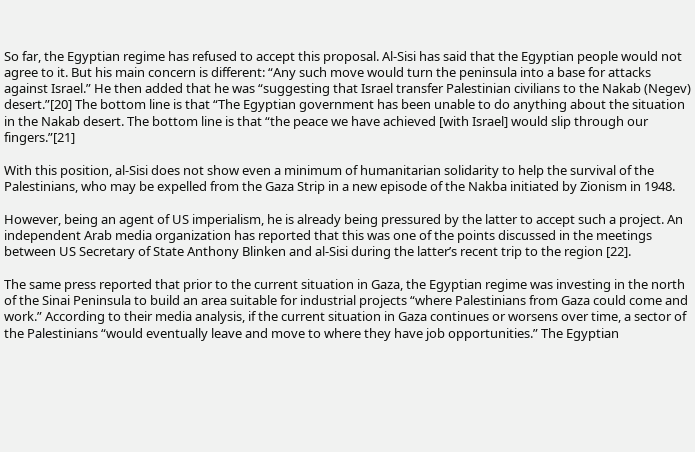So far, the Egyptian regime has refused to accept this proposal. Al-Sisi has said that the Egyptian people would not agree to it. But his main concern is different: “Any such move would turn the peninsula into a base for attacks against Israel.” He then added that he was “suggesting that Israel transfer Palestinian civilians to the Nakab (Negev) desert.”[20] The bottom line is that “The Egyptian government has been unable to do anything about the situation in the Nakab desert. The bottom line is that “the peace we have achieved [with Israel] would slip through our fingers.”[21]

With this position, al-Sisi does not show even a minimum of humanitarian solidarity to help the survival of the Palestinians, who may be expelled from the Gaza Strip in a new episode of the Nakba initiated by Zionism in 1948.

However, being an agent of US imperialism, he is already being pressured by the latter to accept such a project. An independent Arab media organization has reported that this was one of the points discussed in the meetings between US Secretary of State Anthony Blinken and al-Sisi during the latter’s recent trip to the region [22].

The same press reported that prior to the current situation in Gaza, the Egyptian regime was investing in the north of the Sinai Peninsula to build an area suitable for industrial projects “where Palestinians from Gaza could come and work.” According to their media analysis, if the current situation in Gaza continues or worsens over time, a sector of the Palestinians “would eventually leave and move to where they have job opportunities.” The Egyptian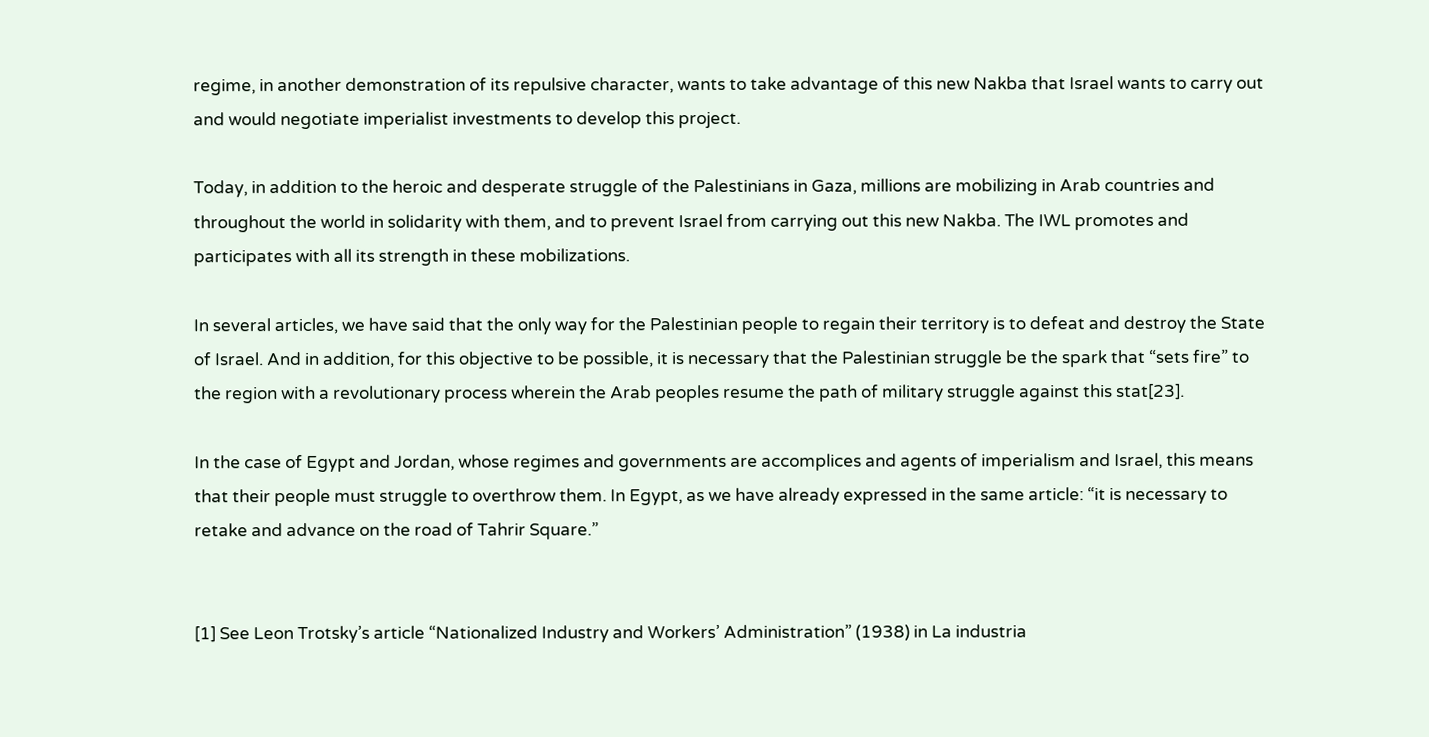regime, in another demonstration of its repulsive character, wants to take advantage of this new Nakba that Israel wants to carry out and would negotiate imperialist investments to develop this project.

Today, in addition to the heroic and desperate struggle of the Palestinians in Gaza, millions are mobilizing in Arab countries and throughout the world in solidarity with them, and to prevent Israel from carrying out this new Nakba. The IWL promotes and participates with all its strength in these mobilizations.

In several articles, we have said that the only way for the Palestinian people to regain their territory is to defeat and destroy the State of Israel. And in addition, for this objective to be possible, it is necessary that the Palestinian struggle be the spark that “sets fire” to the region with a revolutionary process wherein the Arab peoples resume the path of military struggle against this stat[23].

In the case of Egypt and Jordan, whose regimes and governments are accomplices and agents of imperialism and Israel, this means that their people must struggle to overthrow them. In Egypt, as we have already expressed in the same article: “it is necessary to retake and advance on the road of Tahrir Square.”


[1] See Leon Trotsky’s article “Nationalized Industry and Workers’ Administration” (1938) in La industria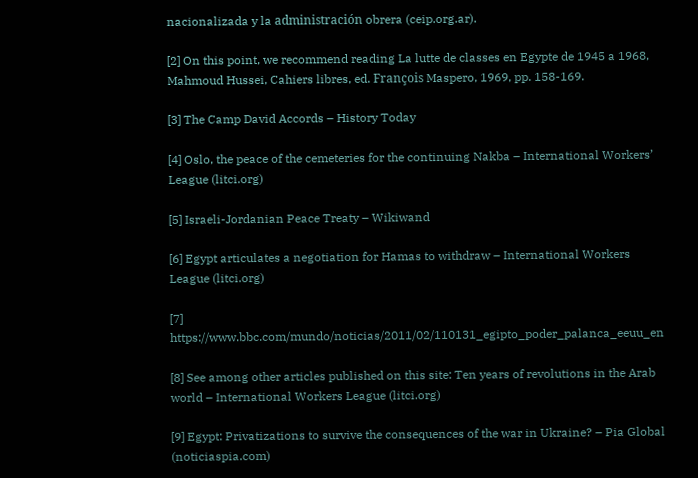nacionalizada y la administración obrera (ceip.org.ar).

[2] On this point, we recommend reading La lutte de classes en Egypte de 1945 a 1968, Mahmoud Hussei, Cahiers libres, ed. François Maspero, 1969, pp. 158-169.

[3] The Camp David Accords – History Today

[4] Oslo, the peace of the cemeteries for the continuing Nakba – International Workers’ League (litci.org)

[5] Israeli-Jordanian Peace Treaty – Wikiwand

[6] Egypt articulates a negotiation for Hamas to withdraw – International Workers League (litci.org)

[7] https://www.bbc.com/mundo/noticias/2011/02/110131_egipto_poder_palanca_eeuu_en

[8] See among other articles published on this site: Ten years of revolutions in the Arab world – International Workers League (litci.org)

[9] Egypt: Privatizations to survive the consequences of the war in Ukraine? – Pia Global (noticiaspia.com)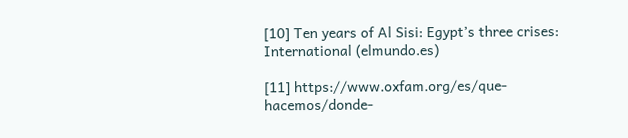[10] Ten years of Al Sisi: Egypt’s three crises: International (elmundo.es)

[11] https://www.oxfam.org/es/que-hacemos/donde-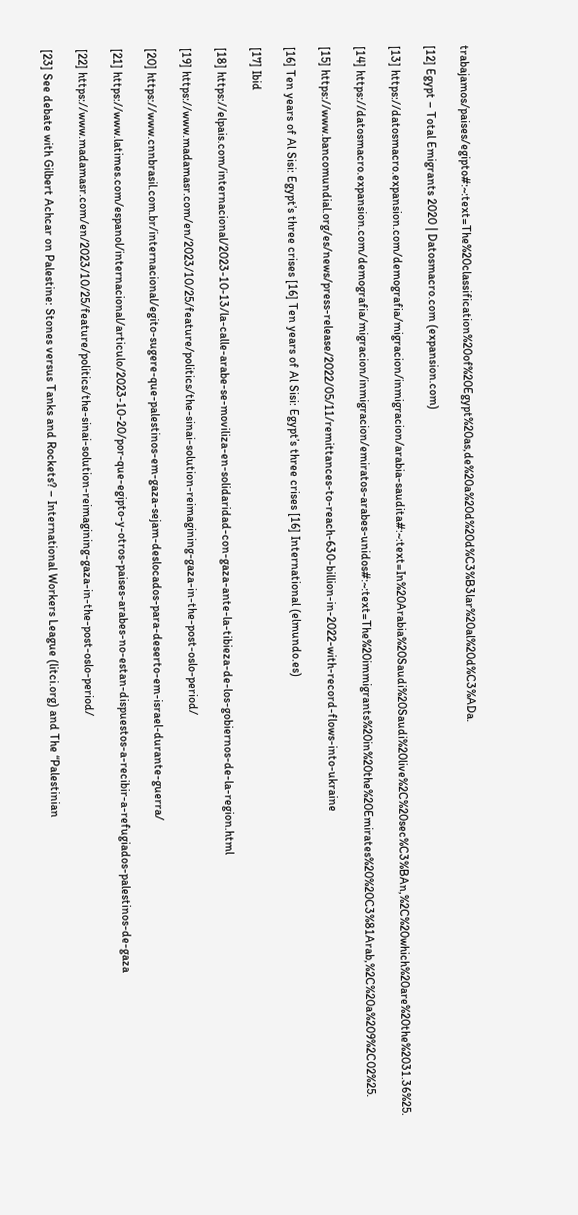trabajamos/paises/egipto#:~:text=The%20classification%20of%20Egypt%20as,de%20a%20d%20d%C3%B3lar%20al%20d%C3%ADa.

[12] Egypt – Total Emigrants 2020 | Datosmacro.com (expansion.com)

[13] https://datosmacro.expansion.com/demografia/migracion/inmigracion/arabia-saudita#:~:text=In%20Arabia%20Saudi%20Saudi%20live%2C%20sec%C3%BAn,%2C%20which%20are%20the%2031.36%25.

[14] https://datosmacro.expansion.com/demografia/migracion/inmigracion/emiratos-arabes-unidos#:~:text=The%20immigrants%20in%20the%20Emirates%20%20C3%81Arab,%2C%20a%209%2C02%25.

[15] https://www.bancomundial.org/es/news/press-release/2022/05/11/remittances-to-reach-630-billion-in-2022-with-record-flows-into-ukraine

[16] Ten years of Al Sisi: Egypt’s three crises [16] Ten years of Al Sisi: Egypt’s three crises [16] International (elmundo.es)

[17] Ibid

[18] https://elpais.com/internacional/2023-10-13/la-calle-arabe-se-moviliza-en-solidaridad-con-gaza-ante-la-tibieza-de-los-gobiernos-de-la-region.html

[19] https://www.madamasr.com/en/2023/10/25/feature/politics/the-sinai-solution-reimagining-gaza-in-the-post-oslo-period/

[20] https://www.cnnbrasil.com.br/internacional/egito-sugere-que-palestinos-em-gaza-sejam-deslocados-para-deserto-em-israel-durante-guerra/

[21] https://www.latimes.com/espanol/internacional/articulo/2023-10-20/por-que-egipto-y-otros-paises-arabes-no-estan-dispuestos-a-recibir-a-refugiados-palestinos-de-gaza

[22] https://www.madamasr.com/en/2023/10/25/feature/politics/the-sinai-solution-reimagining-gaza-in-the-post-oslo-period/

[23] See debate with Gilbert Achcar on Palestine: Stones versus Tanks and Rockets? – International Workers League (litci.org) and The “Palestinian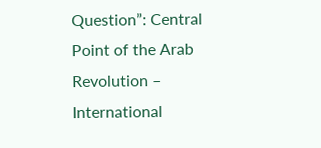Question”: Central Point of the Arab Revolution – International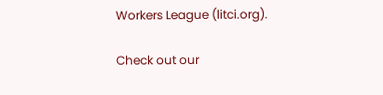Workers League (litci.org).

Check out our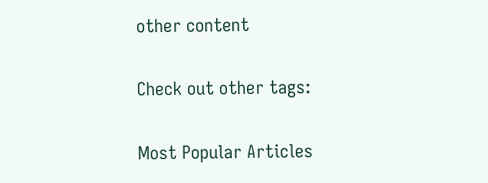other content

Check out other tags:

Most Popular Articles